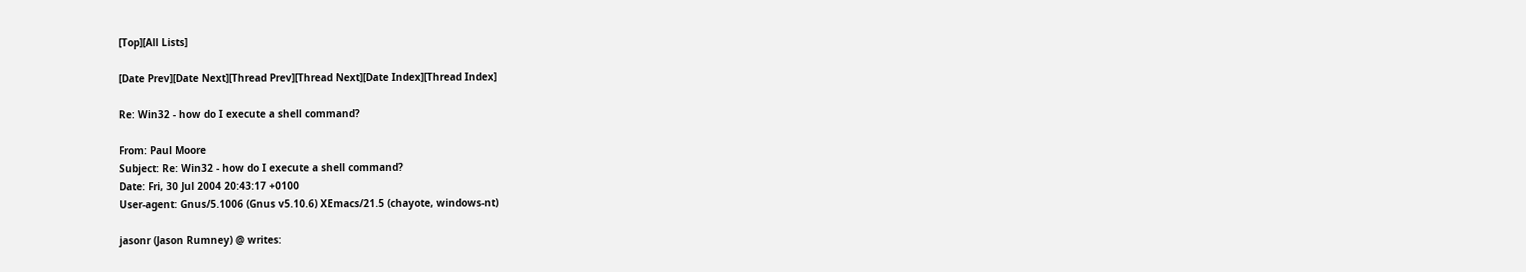[Top][All Lists]

[Date Prev][Date Next][Thread Prev][Thread Next][Date Index][Thread Index]

Re: Win32 - how do I execute a shell command?

From: Paul Moore
Subject: Re: Win32 - how do I execute a shell command?
Date: Fri, 30 Jul 2004 20:43:17 +0100
User-agent: Gnus/5.1006 (Gnus v5.10.6) XEmacs/21.5 (chayote, windows-nt)

jasonr (Jason Rumney) @ writes: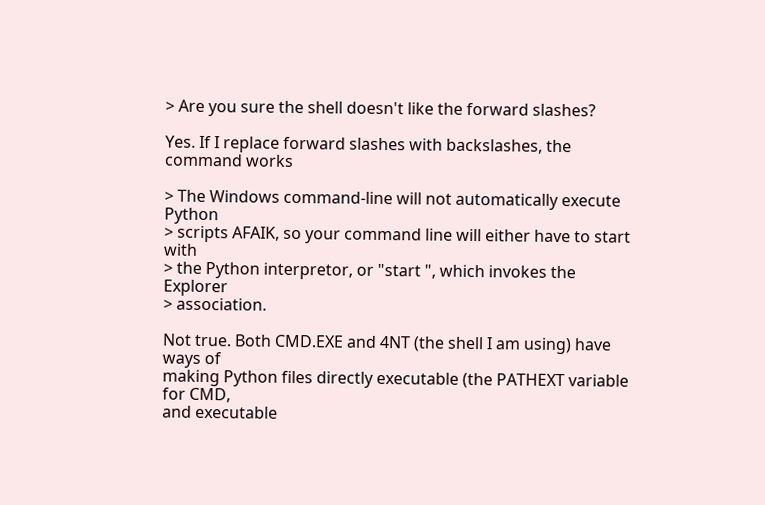> Are you sure the shell doesn't like the forward slashes?

Yes. If I replace forward slashes with backslashes, the command works

> The Windows command-line will not automatically execute Python
> scripts AFAIK, so your command line will either have to start with
> the Python interpretor, or "start ", which invokes the Explorer
> association.

Not true. Both CMD.EXE and 4NT (the shell I am using) have ways of
making Python files directly executable (the PATHEXT variable for CMD,
and executable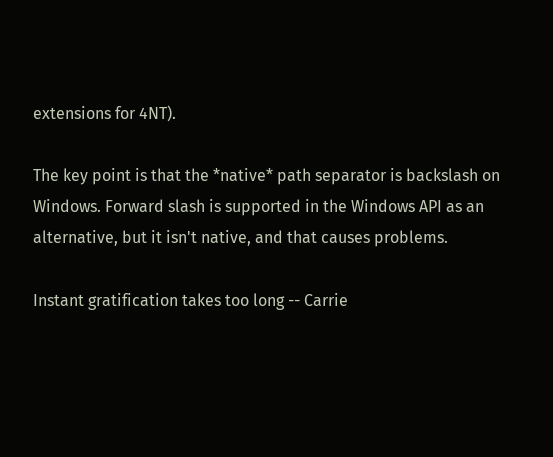extensions for 4NT).

The key point is that the *native* path separator is backslash on
Windows. Forward slash is supported in the Windows API as an
alternative, but it isn't native, and that causes problems.

Instant gratification takes too long -- Carrie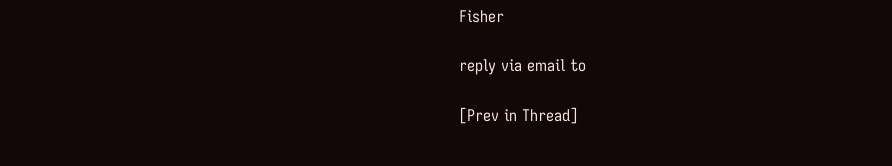Fisher

reply via email to

[Prev in Thread]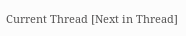Current Thread [Next in Thread]